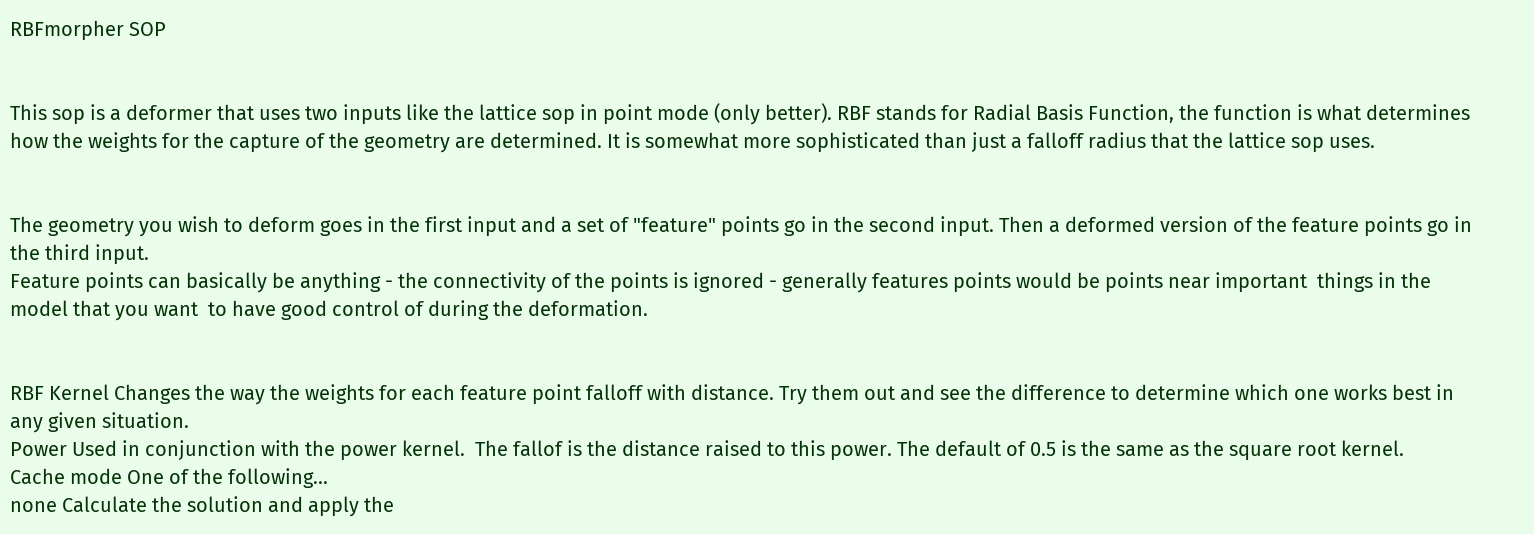RBFmorpher SOP


This sop is a deformer that uses two inputs like the lattice sop in point mode (only better). RBF stands for Radial Basis Function, the function is what determines how the weights for the capture of the geometry are determined. It is somewhat more sophisticated than just a falloff radius that the lattice sop uses.


The geometry you wish to deform goes in the first input and a set of "feature" points go in the second input. Then a deformed version of the feature points go in the third input.
Feature points can basically be anything - the connectivity of the points is ignored - generally features points would be points near important  things in the model that you want  to have good control of during the deformation.


RBF Kernel Changes the way the weights for each feature point falloff with distance. Try them out and see the difference to determine which one works best in any given situation.
Power Used in conjunction with the power kernel.  The fallof is the distance raised to this power. The default of 0.5 is the same as the square root kernel.
Cache mode One of the following...
none Calculate the solution and apply the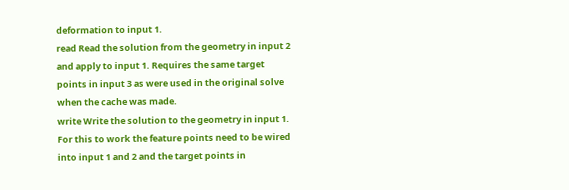deformation to input 1.
read Read the solution from the geometry in input 2 and apply to input 1. Requires the same target points in input 3 as were used in the original solve when the cache was made.
write Write the solution to the geometry in input 1. For this to work the feature points need to be wired into input 1 and 2 and the target points in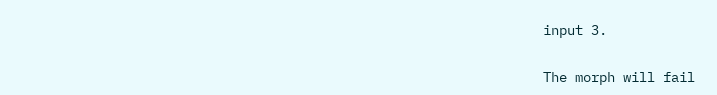input 3.

The morph will fail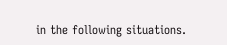in the following situations.